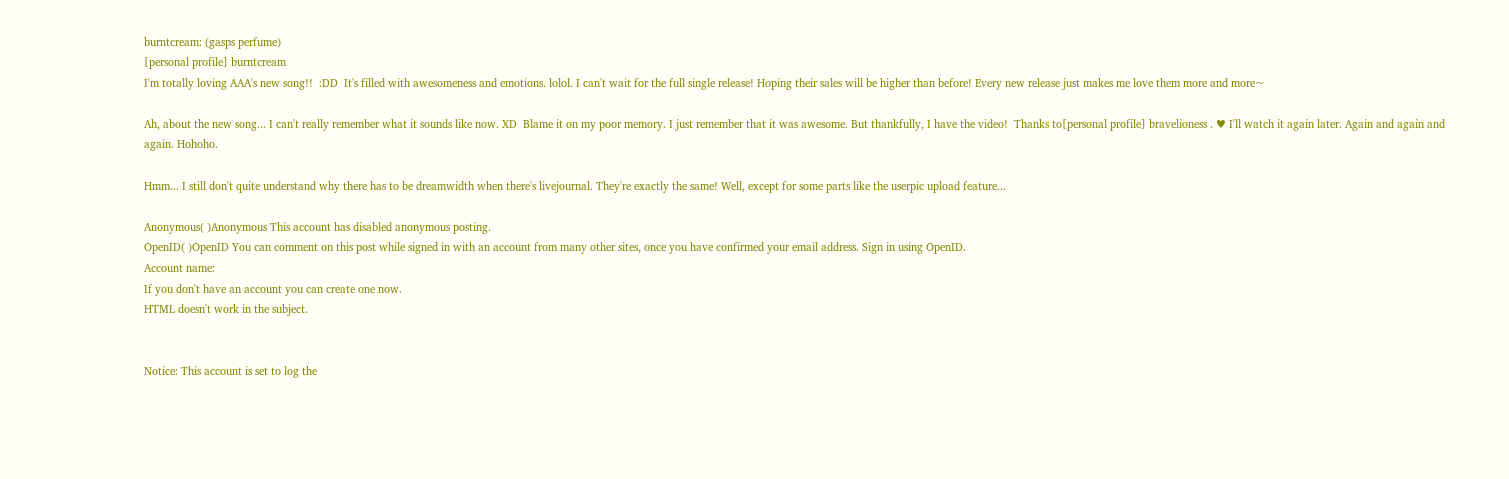burntcream: (gasps perfume)
[personal profile] burntcream
I'm totally loving AAA's new song!!  :DD  It's filled with awesomeness and emotions. lolol. I can't wait for the full single release! Hoping their sales will be higher than before! Every new release just makes me love them more and more~

Ah, about the new song... I can't really remember what it sounds like now. XD  Blame it on my poor memory. I just remember that it was awesome. But thankfully, I have the video!  Thanks to[personal profile] bravelioness . ♥ I'll watch it again later. Again and again and again. Hohoho.

Hmm... I still don't quite understand why there has to be dreamwidth when there's livejournal. They're exactly the same! Well, except for some parts like the userpic upload feature...

Anonymous( )Anonymous This account has disabled anonymous posting.
OpenID( )OpenID You can comment on this post while signed in with an account from many other sites, once you have confirmed your email address. Sign in using OpenID.
Account name:
If you don't have an account you can create one now.
HTML doesn't work in the subject.


Notice: This account is set to log the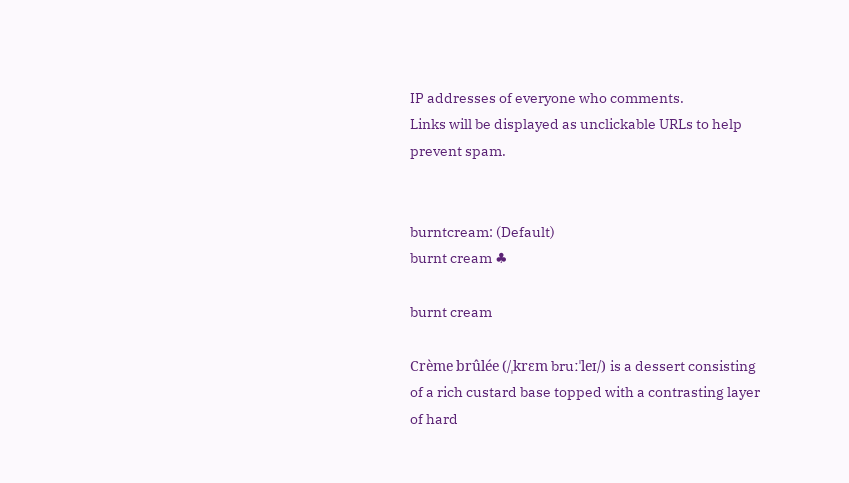IP addresses of everyone who comments.
Links will be displayed as unclickable URLs to help prevent spam.


burntcream: (Default)
burnt cream ♣

burnt cream

Crème brûlée (/ˌkrɛm bruːˈleɪ/) is a dessert consisting of a rich custard base topped with a contrasting layer of hard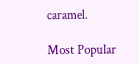caramel.

Most Popular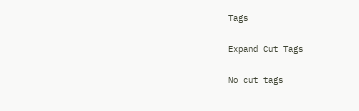Tags

Expand Cut Tags

No cut tags